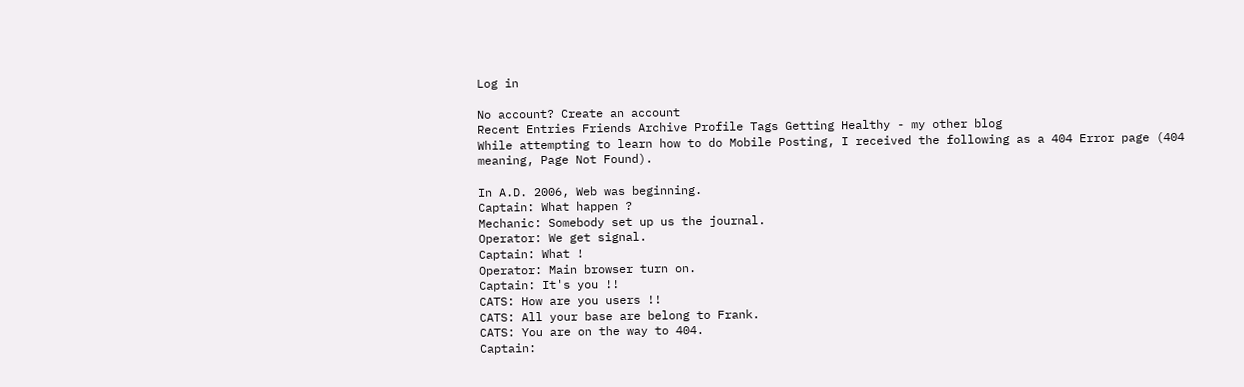Log in

No account? Create an account
Recent Entries Friends Archive Profile Tags Getting Healthy - my other blog
While attempting to learn how to do Mobile Posting, I received the following as a 404 Error page (404 meaning, Page Not Found).

In A.D. 2006, Web was beginning.
Captain: What happen ?
Mechanic: Somebody set up us the journal.
Operator: We get signal.
Captain: What !
Operator: Main browser turn on.
Captain: It's you !!
CATS: How are you users !!
CATS: All your base are belong to Frank.
CATS: You are on the way to 404.
Captain: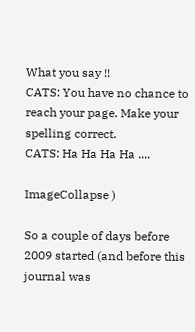What you say !!
CATS: You have no chance to reach your page. Make your spelling correct.
CATS: Ha Ha Ha Ha ....

ImageCollapse )

So a couple of days before 2009 started (and before this journal was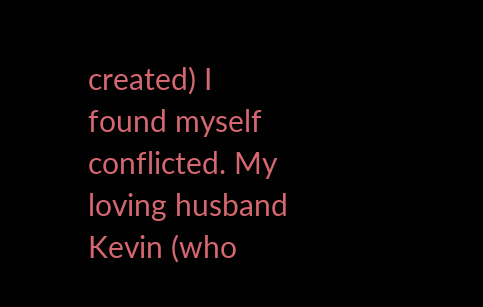created) I found myself conflicted. My loving husband Kevin (who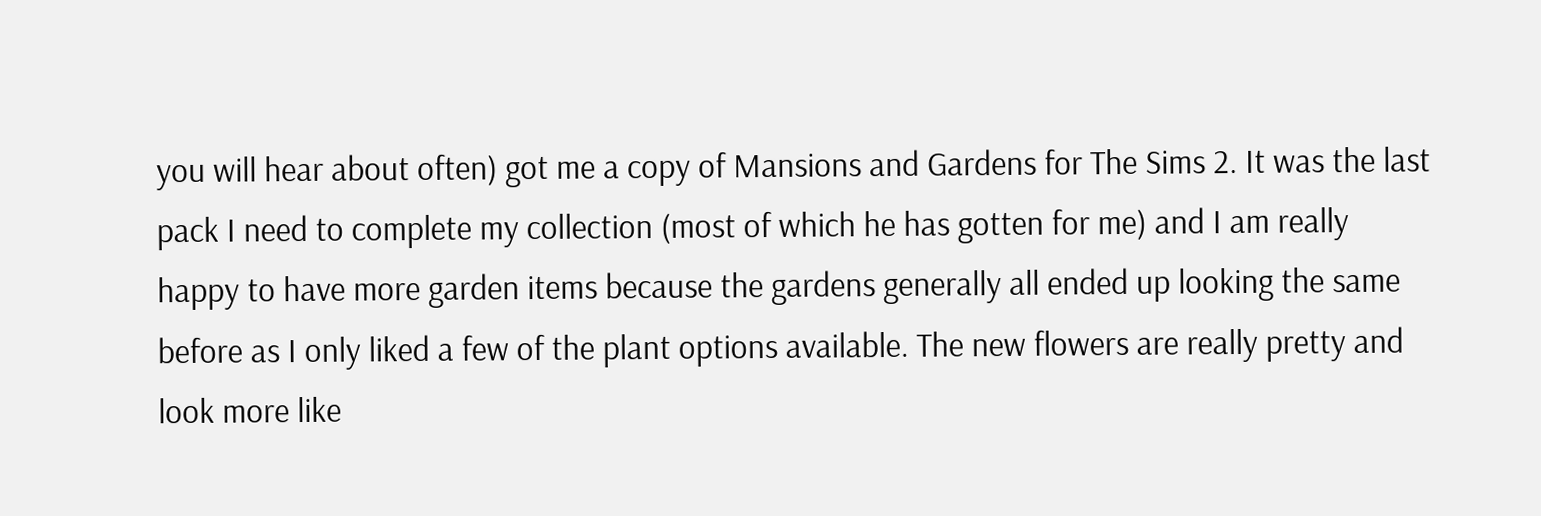you will hear about often) got me a copy of Mansions and Gardens for The Sims 2. It was the last pack I need to complete my collection (most of which he has gotten for me) and I am really happy to have more garden items because the gardens generally all ended up looking the same before as I only liked a few of the plant options available. The new flowers are really pretty and look more like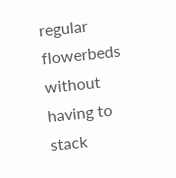regular flowerbeds without having to stack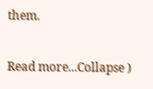them.

Read more...Collapse )